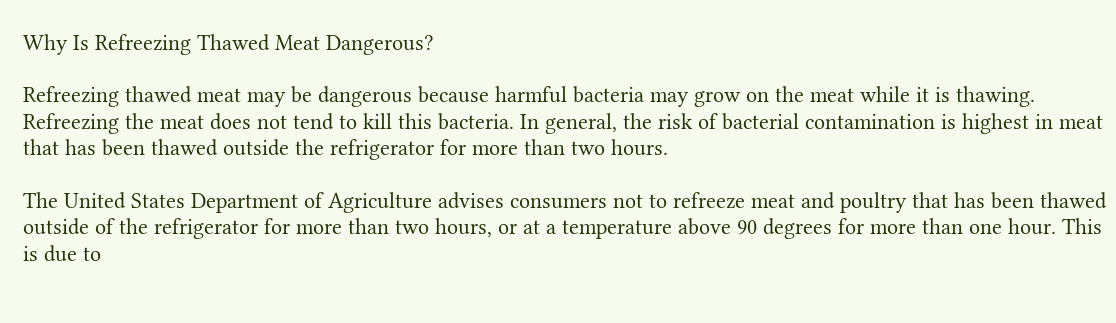Why Is Refreezing Thawed Meat Dangerous?

Refreezing thawed meat may be dangerous because harmful bacteria may grow on the meat while it is thawing. Refreezing the meat does not tend to kill this bacteria. In general, the risk of bacterial contamination is highest in meat that has been thawed outside the refrigerator for more than two hours.

The United States Department of Agriculture advises consumers not to refreeze meat and poultry that has been thawed outside of the refrigerator for more than two hours, or at a temperature above 90 degrees for more than one hour. This is due to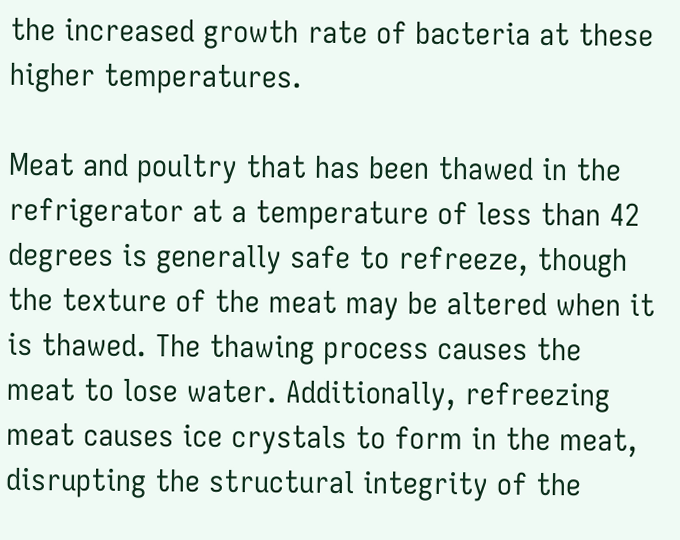the increased growth rate of bacteria at these higher temperatures.

Meat and poultry that has been thawed in the refrigerator at a temperature of less than 42 degrees is generally safe to refreeze, though the texture of the meat may be altered when it is thawed. The thawing process causes the meat to lose water. Additionally, refreezing meat causes ice crystals to form in the meat, disrupting the structural integrity of the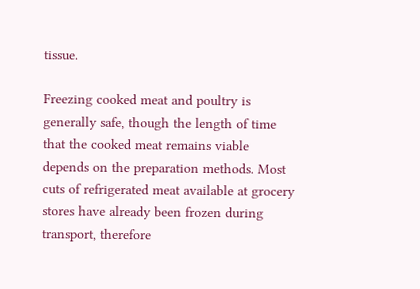tissue.

Freezing cooked meat and poultry is generally safe, though the length of time that the cooked meat remains viable depends on the preparation methods. Most cuts of refrigerated meat available at grocery stores have already been frozen during transport, therefore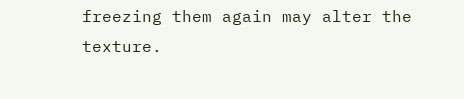freezing them again may alter the texture.